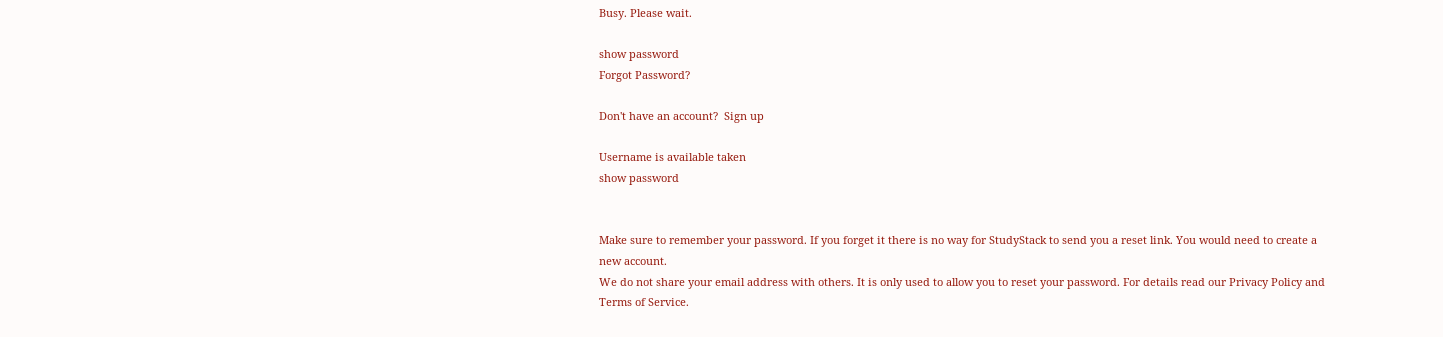Busy. Please wait.

show password
Forgot Password?

Don't have an account?  Sign up

Username is available taken
show password


Make sure to remember your password. If you forget it there is no way for StudyStack to send you a reset link. You would need to create a new account.
We do not share your email address with others. It is only used to allow you to reset your password. For details read our Privacy Policy and Terms of Service.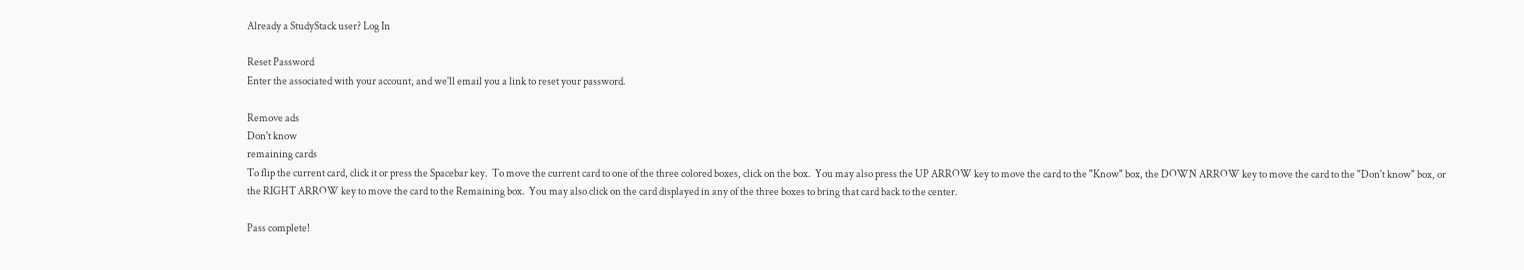Already a StudyStack user? Log In

Reset Password
Enter the associated with your account, and we'll email you a link to reset your password.

Remove ads
Don't know
remaining cards
To flip the current card, click it or press the Spacebar key.  To move the current card to one of the three colored boxes, click on the box.  You may also press the UP ARROW key to move the card to the "Know" box, the DOWN ARROW key to move the card to the "Don't know" box, or the RIGHT ARROW key to move the card to the Remaining box.  You may also click on the card displayed in any of the three boxes to bring that card back to the center.

Pass complete!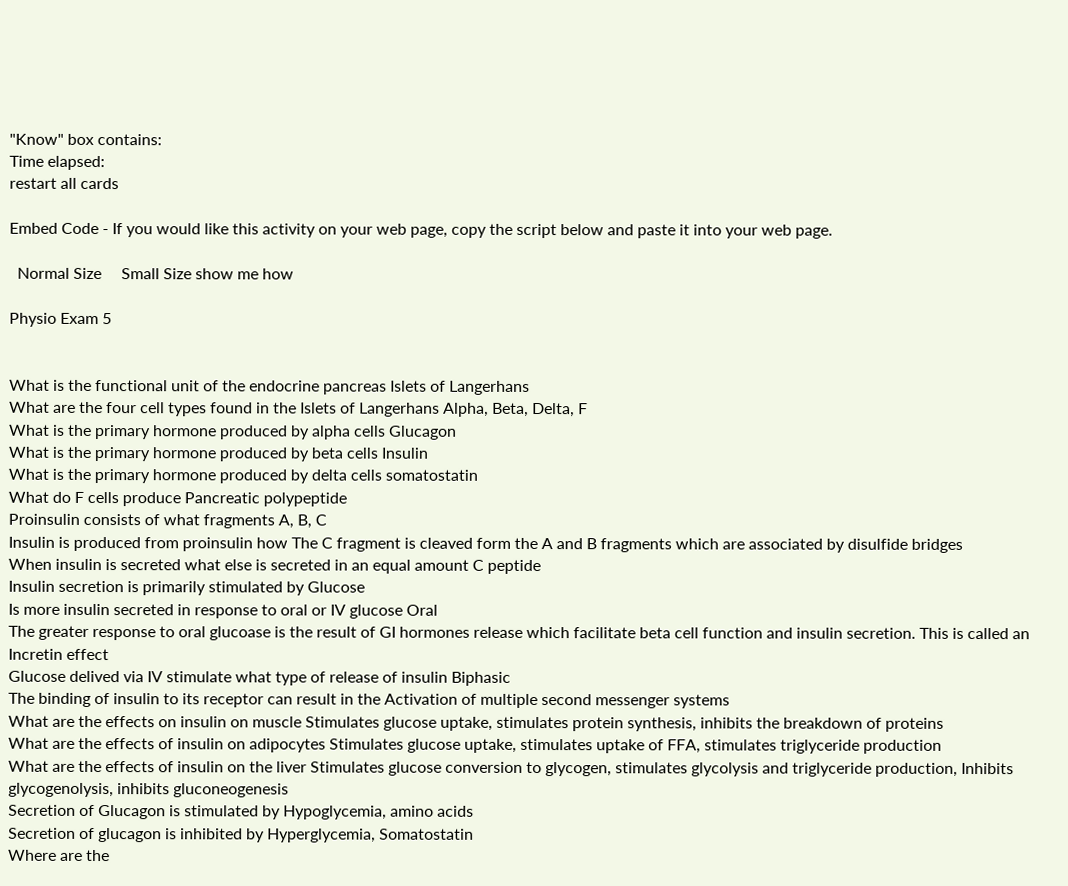"Know" box contains:
Time elapsed:
restart all cards

Embed Code - If you would like this activity on your web page, copy the script below and paste it into your web page.

  Normal Size     Small Size show me how

Physio Exam 5


What is the functional unit of the endocrine pancreas Islets of Langerhans
What are the four cell types found in the Islets of Langerhans Alpha, Beta, Delta, F
What is the primary hormone produced by alpha cells Glucagon
What is the primary hormone produced by beta cells Insulin
What is the primary hormone produced by delta cells somatostatin
What do F cells produce Pancreatic polypeptide
Proinsulin consists of what fragments A, B, C
Insulin is produced from proinsulin how The C fragment is cleaved form the A and B fragments which are associated by disulfide bridges
When insulin is secreted what else is secreted in an equal amount C peptide
Insulin secretion is primarily stimulated by Glucose
Is more insulin secreted in response to oral or IV glucose Oral
The greater response to oral glucoase is the result of GI hormones release which facilitate beta cell function and insulin secretion. This is called an Incretin effect
Glucose delived via IV stimulate what type of release of insulin Biphasic
The binding of insulin to its receptor can result in the Activation of multiple second messenger systems
What are the effects on insulin on muscle Stimulates glucose uptake, stimulates protein synthesis, inhibits the breakdown of proteins
What are the effects of insulin on adipocytes Stimulates glucose uptake, stimulates uptake of FFA, stimulates triglyceride production
What are the effects of insulin on the liver Stimulates glucose conversion to glycogen, stimulates glycolysis and triglyceride production, Inhibits glycogenolysis, inhibits gluconeogenesis
Secretion of Glucagon is stimulated by Hypoglycemia, amino acids
Secretion of glucagon is inhibited by Hyperglycemia, Somatostatin
Where are the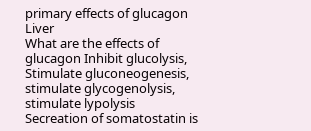primary effects of glucagon Liver
What are the effects of glucagon Inhibit glucolysis, Stimulate gluconeogenesis, stimulate glycogenolysis, stimulate lypolysis
Secreation of somatostatin is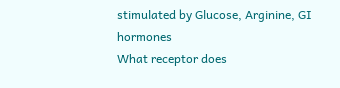stimulated by Glucose, Arginine, GI hormones
What receptor does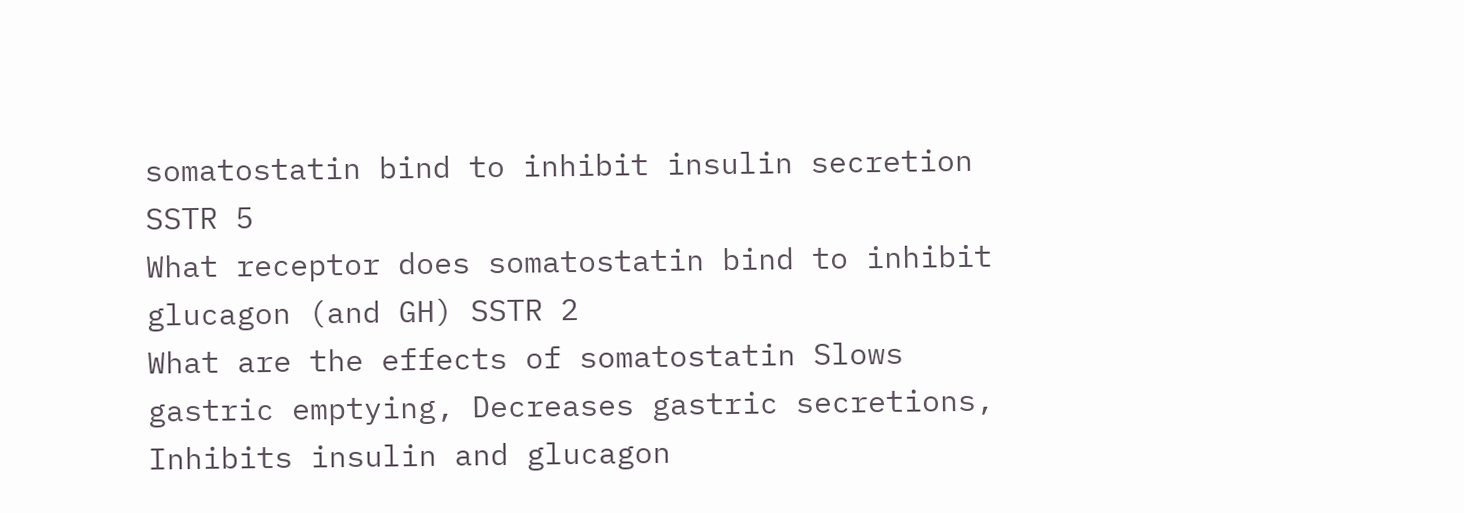somatostatin bind to inhibit insulin secretion SSTR 5
What receptor does somatostatin bind to inhibit glucagon (and GH) SSTR 2
What are the effects of somatostatin Slows gastric emptying, Decreases gastric secretions, Inhibits insulin and glucagon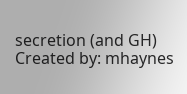secretion (and GH)
Created by: mhaynes